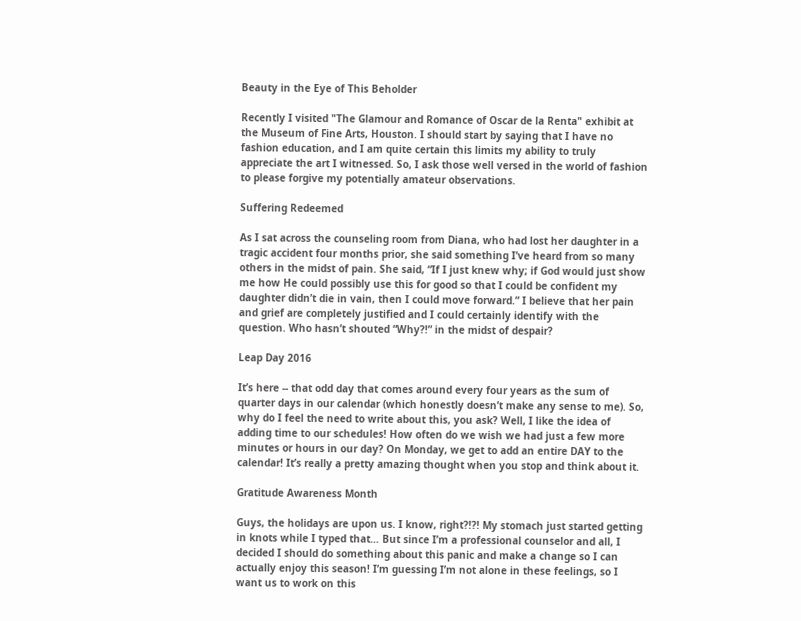Beauty in the Eye of This Beholder

Recently I visited "The Glamour and Romance of Oscar de la Renta" exhibit at the Museum of Fine Arts, Houston. I should start by saying that I have no fashion education, and I am quite certain this limits my ability to truly appreciate the art I witnessed. So, I ask those well versed in the world of fashion to please forgive my potentially amateur observations.

Suffering Redeemed

As I sat across the counseling room from Diana, who had lost her daughter in a tragic accident four months prior, she said something I’ve heard from so many others in the midst of pain. She said, “If I just knew why; if God would just show me how He could possibly use this for good so that I could be confident my daughter didn’t die in vain, then I could move forward.” I believe that her pain and grief are completely justified and I could certainly identify with the question. Who hasn’t shouted “Why?!” in the midst of despair?

Leap Day 2016

It’s here -- that odd day that comes around every four years as the sum of quarter days in our calendar (which honestly doesn’t make any sense to me). So, why do I feel the need to write about this, you ask? Well, I like the idea of adding time to our schedules! How often do we wish we had just a few more minutes or hours in our day? On Monday, we get to add an entire DAY to the calendar! It’s really a pretty amazing thought when you stop and think about it.

Gratitude Awareness Month

Guys, the holidays are upon us. I know, right?!?! My stomach just started getting in knots while I typed that… But since I’m a professional counselor and all, I decided I should do something about this panic and make a change so I can actually enjoy this season! I’m guessing I’m not alone in these feelings, so I want us to work on this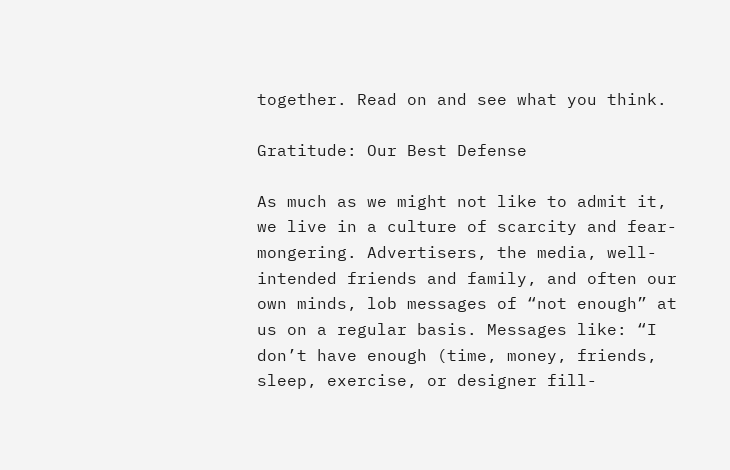together. Read on and see what you think.

Gratitude: Our Best Defense

As much as we might not like to admit it, we live in a culture of scarcity and fear-mongering. Advertisers, the media, well-intended friends and family, and often our own minds, lob messages of “not enough” at us on a regular basis. Messages like: “I don’t have enough (time, money, friends, sleep, exercise, or designer fill-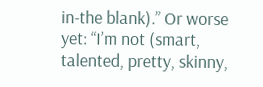in-the blank).” Or worse yet: “I’m not (smart, talented, pretty, skinny,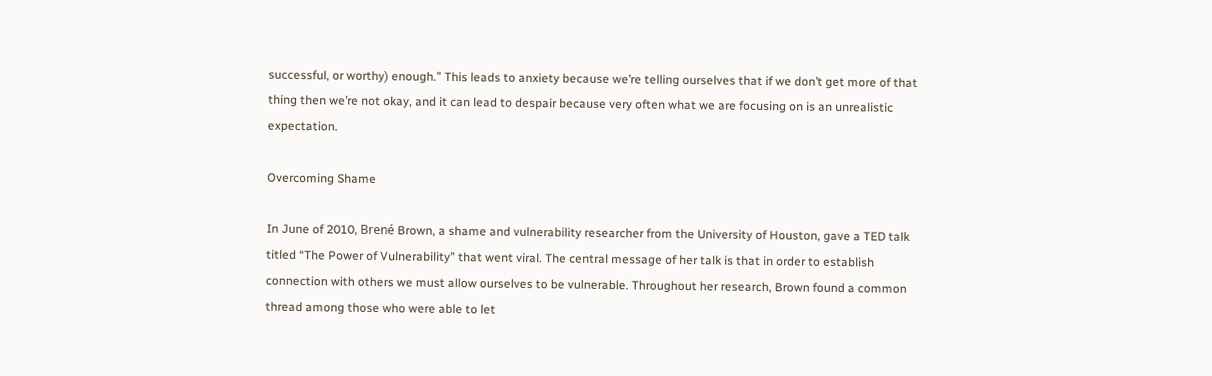successful, or worthy) enough.” This leads to anxiety because we’re telling ourselves that if we don’t get more of that thing then we’re not okay, and it can lead to despair because very often what we are focusing on is an unrealistic expectation.

Overcoming Shame

In June of 2010, Brené Brown, a shame and vulnerability researcher from the University of Houston, gave a TED talk titled “The Power of Vulnerability” that went viral. The central message of her talk is that in order to establish connection with others we must allow ourselves to be vulnerable. Throughout her research, Brown found a common thread among those who were able to let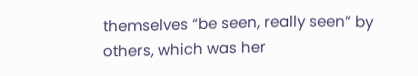themselves “be seen, really seen” by others, which was her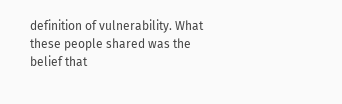definition of vulnerability. What these people shared was the belief that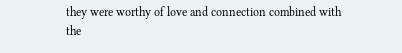they were worthy of love and connection combined with the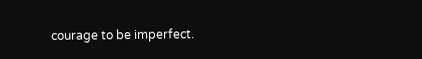courage to be imperfect.